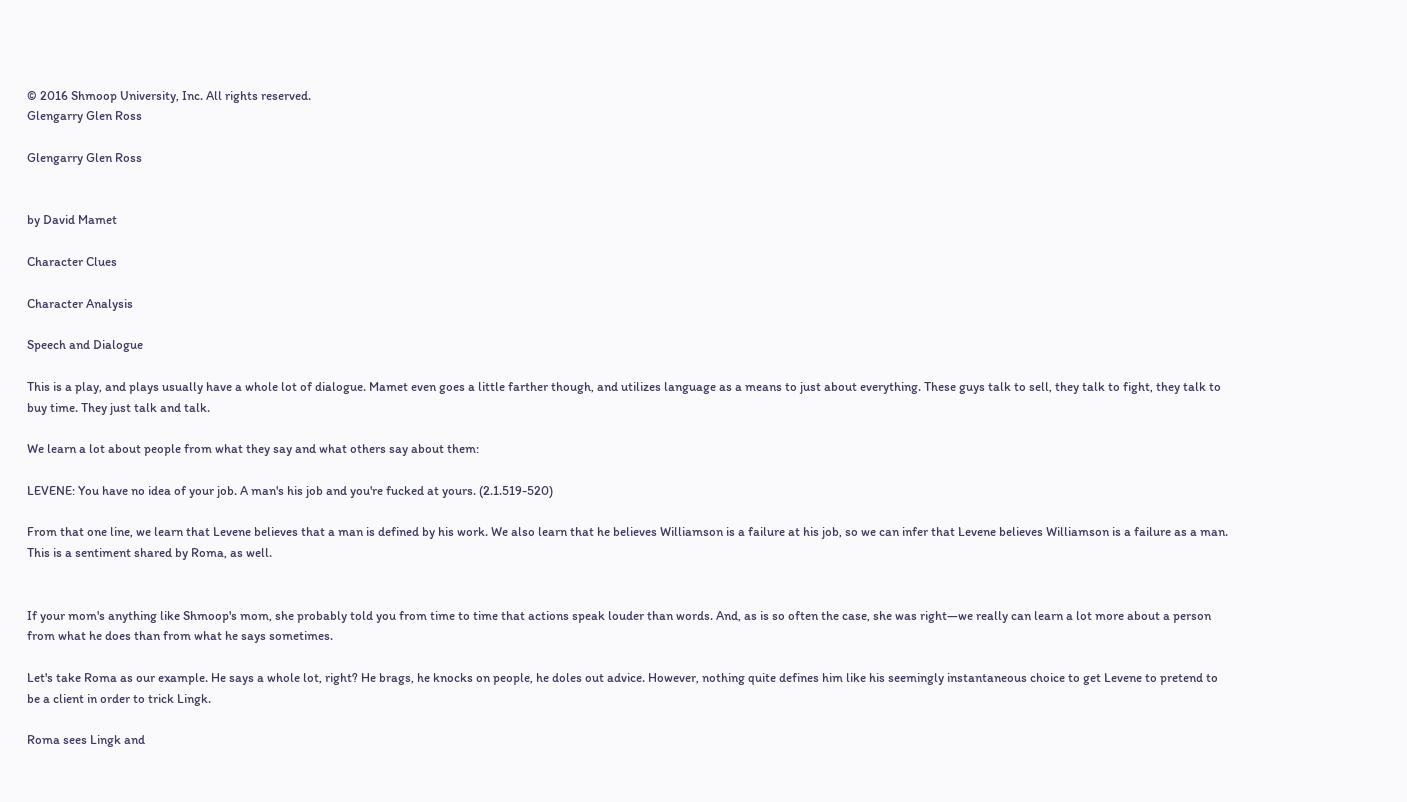© 2016 Shmoop University, Inc. All rights reserved.
Glengarry Glen Ross

Glengarry Glen Ross


by David Mamet

Character Clues

Character Analysis

Speech and Dialogue

This is a play, and plays usually have a whole lot of dialogue. Mamet even goes a little farther though, and utilizes language as a means to just about everything. These guys talk to sell, they talk to fight, they talk to buy time. They just talk and talk.

We learn a lot about people from what they say and what others say about them:

LEVENE: You have no idea of your job. A man's his job and you're fucked at yours. (2.1.519-520)

From that one line, we learn that Levene believes that a man is defined by his work. We also learn that he believes Williamson is a failure at his job, so we can infer that Levene believes Williamson is a failure as a man. This is a sentiment shared by Roma, as well.


If your mom's anything like Shmoop's mom, she probably told you from time to time that actions speak louder than words. And, as is so often the case, she was right—we really can learn a lot more about a person from what he does than from what he says sometimes.

Let's take Roma as our example. He says a whole lot, right? He brags, he knocks on people, he doles out advice. However, nothing quite defines him like his seemingly instantaneous choice to get Levene to pretend to be a client in order to trick Lingk.

Roma sees Lingk and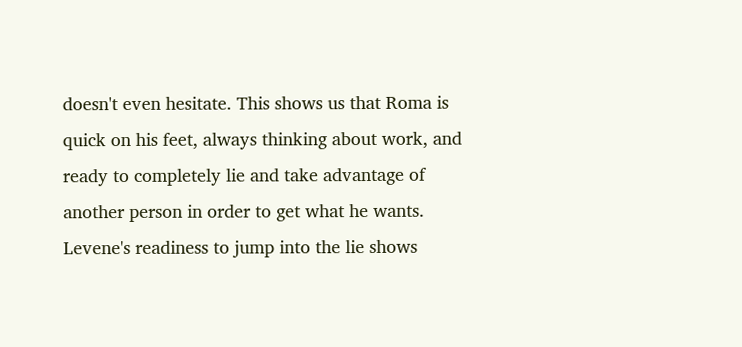doesn't even hesitate. This shows us that Roma is quick on his feet, always thinking about work, and ready to completely lie and take advantage of another person in order to get what he wants. Levene's readiness to jump into the lie shows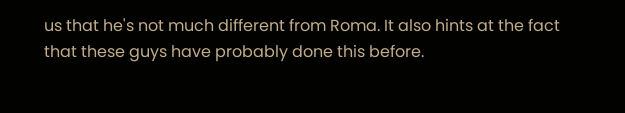us that he's not much different from Roma. It also hints at the fact that these guys have probably done this before.